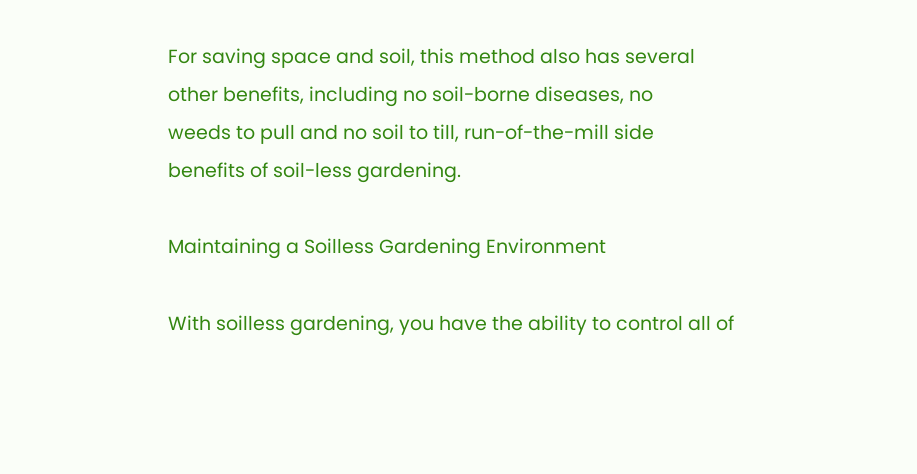For saving space and soil, this method also has several
other benefits, including no soil-borne diseases, no
weeds to pull and no soil to till, run-of-the-mill side
benefits of soil-less gardening.

Maintaining a Soilless Gardening Environment

With soilless gardening, you have the ability to control all of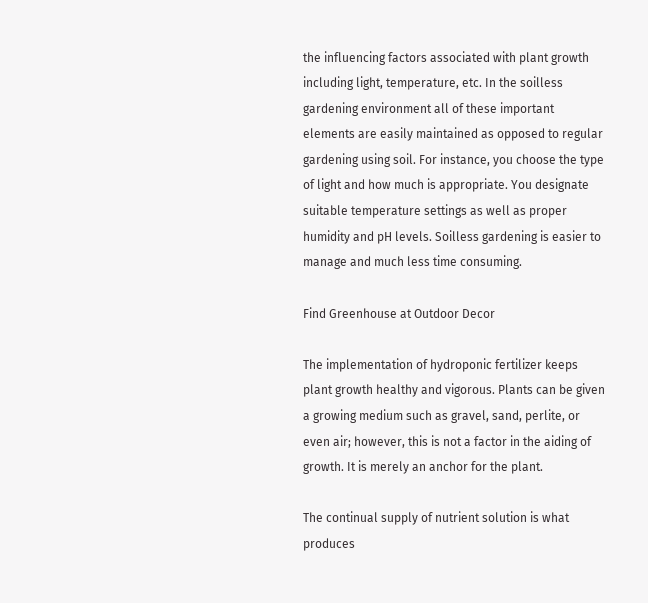the influencing factors associated with plant growth including light, temperature, etc. In the soilless gardening environment all of these important elements are easily maintained as opposed to regular gardening using soil. For instance, you choose the type of light and how much is appropriate. You designate suitable temperature settings as well as proper humidity and pH levels. Soilless gardening is easier to manage and much less time consuming.

Find Greenhouse at Outdoor Decor

The implementation of hydroponic fertilizer keeps plant growth healthy and vigorous. Plants can be given a growing medium such as gravel, sand, perlite, or even air; however, this is not a factor in the aiding of growth. It is merely an anchor for the plant.

The continual supply of nutrient solution is what produces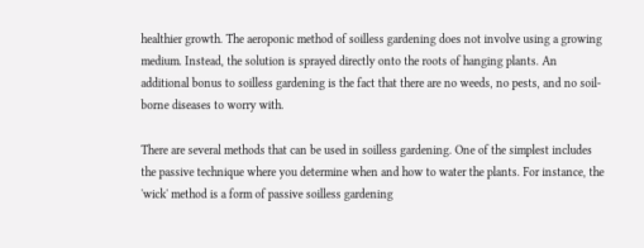healthier growth. The aeroponic method of soilless gardening does not involve using a growing medium. Instead, the solution is sprayed directly onto the roots of hanging plants. An additional bonus to soilless gardening is the fact that there are no weeds, no pests, and no soil-borne diseases to worry with.

There are several methods that can be used in soilless gardening. One of the simplest includes the passive technique where you determine when and how to water the plants. For instance, the 'wick' method is a form of passive soilless gardening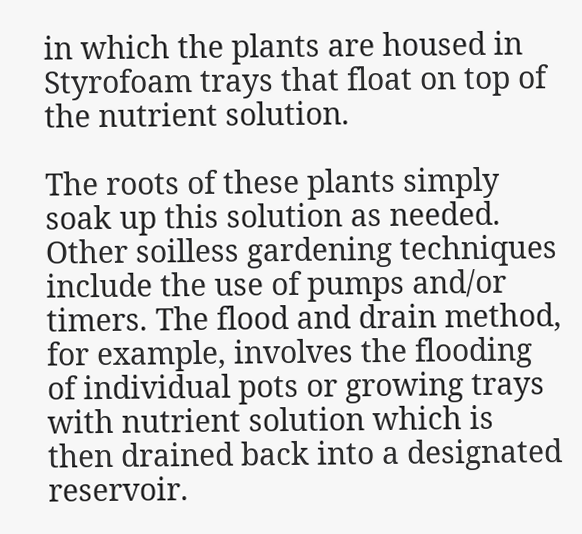in which the plants are housed in Styrofoam trays that float on top of the nutrient solution.

The roots of these plants simply soak up this solution as needed. Other soilless gardening techniques include the use of pumps and/or timers. The flood and drain method, for example, involves the flooding of individual pots or growing trays with nutrient solution which is then drained back into a designated reservoir.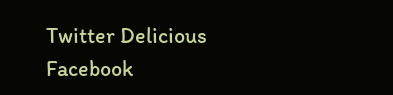Twitter Delicious Facebook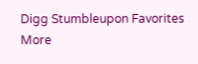Digg Stumbleupon Favorites More